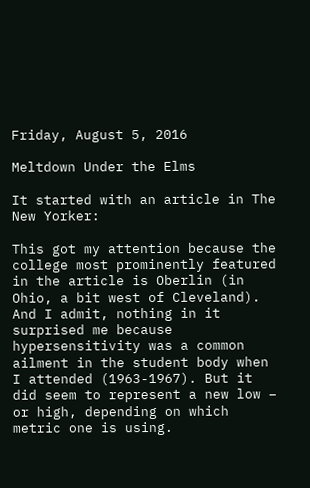Friday, August 5, 2016

Meltdown Under the Elms

It started with an article in The New Yorker:

This got my attention because the college most prominently featured in the article is Oberlin (in Ohio, a bit west of Cleveland). And I admit, nothing in it surprised me because hypersensitivity was a common ailment in the student body when I attended (1963-1967). But it did seem to represent a new low – or high, depending on which metric one is using.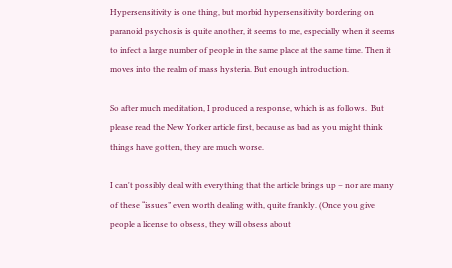Hypersensitivity is one thing, but morbid hypersensitivity bordering on paranoid psychosis is quite another, it seems to me, especially when it seems to infect a large number of people in the same place at the same time. Then it moves into the realm of mass hysteria. But enough introduction.

So after much meditation, I produced a response, which is as follows.  But please read the New Yorker article first, because as bad as you might think things have gotten, they are much worse.

I can't possibly deal with everything that the article brings up – nor are many of these “issues” even worth dealing with, quite frankly. (Once you give people a license to obsess, they will obsess about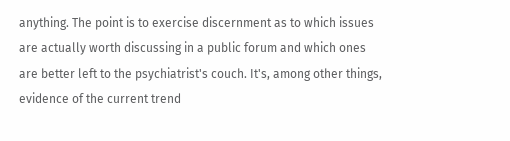anything. The point is to exercise discernment as to which issues are actually worth discussing in a public forum and which ones are better left to the psychiatrist's couch. It's, among other things, evidence of the current trend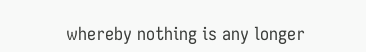whereby nothing is any longer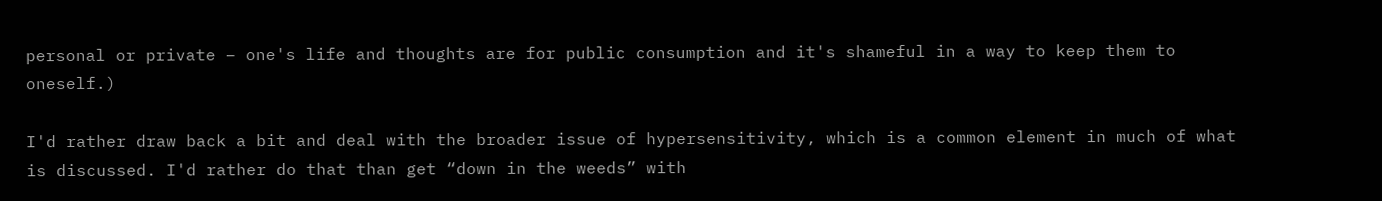personal or private – one's life and thoughts are for public consumption and it's shameful in a way to keep them to oneself.)

I'd rather draw back a bit and deal with the broader issue of hypersensitivity, which is a common element in much of what is discussed. I'd rather do that than get “down in the weeds” with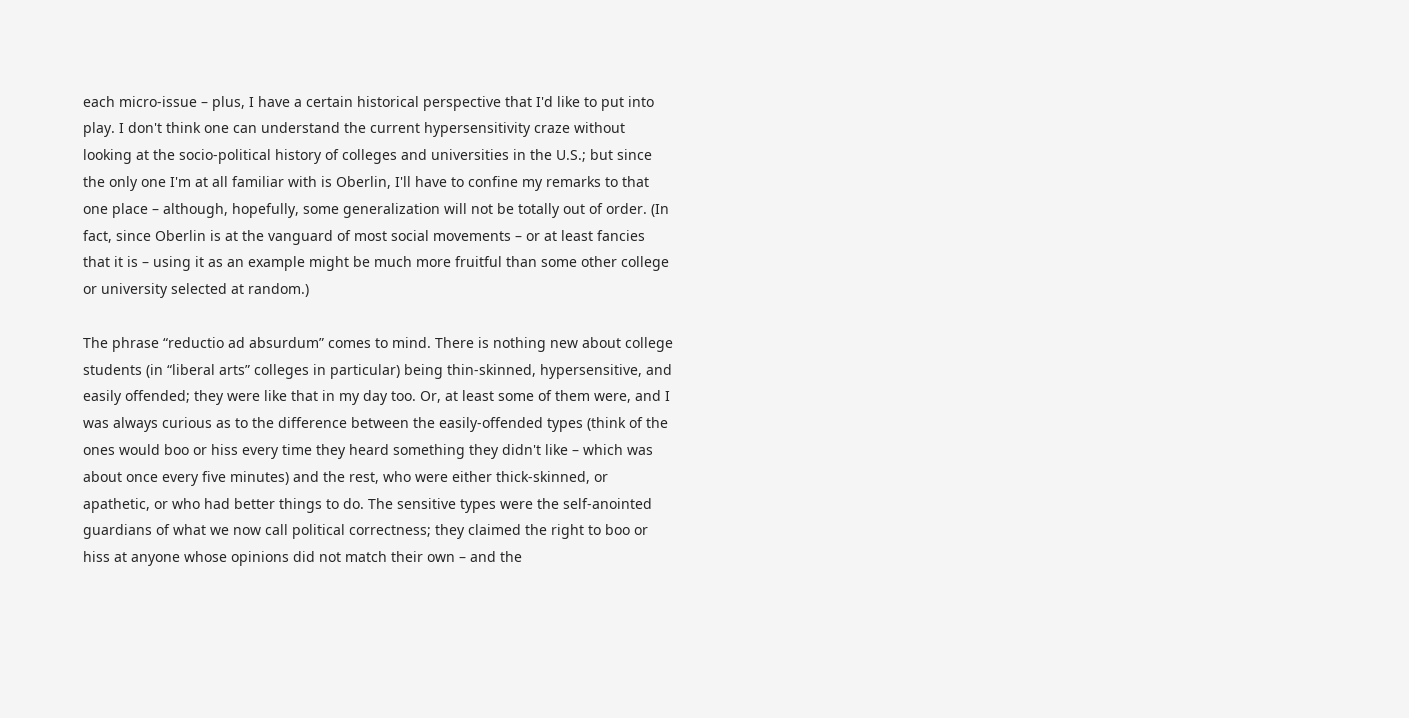each micro-issue – plus, I have a certain historical perspective that I'd like to put into play. I don't think one can understand the current hypersensitivity craze without looking at the socio-political history of colleges and universities in the U.S.; but since the only one I'm at all familiar with is Oberlin, I'll have to confine my remarks to that one place – although, hopefully, some generalization will not be totally out of order. (In fact, since Oberlin is at the vanguard of most social movements – or at least fancies that it is – using it as an example might be much more fruitful than some other college or university selected at random.)

The phrase “reductio ad absurdum” comes to mind. There is nothing new about college students (in “liberal arts” colleges in particular) being thin-skinned, hypersensitive, and easily offended; they were like that in my day too. Or, at least some of them were, and I was always curious as to the difference between the easily-offended types (think of the ones would boo or hiss every time they heard something they didn't like – which was about once every five minutes) and the rest, who were either thick-skinned, or apathetic, or who had better things to do. The sensitive types were the self-anointed guardians of what we now call political correctness; they claimed the right to boo or hiss at anyone whose opinions did not match their own – and the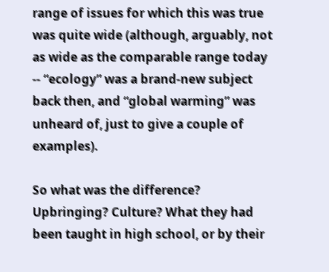range of issues for which this was true was quite wide (although, arguably, not as wide as the comparable range today -- “ecology” was a brand-new subject back then, and “global warming” was unheard of, just to give a couple of examples).

So what was the difference? Upbringing? Culture? What they had been taught in high school, or by their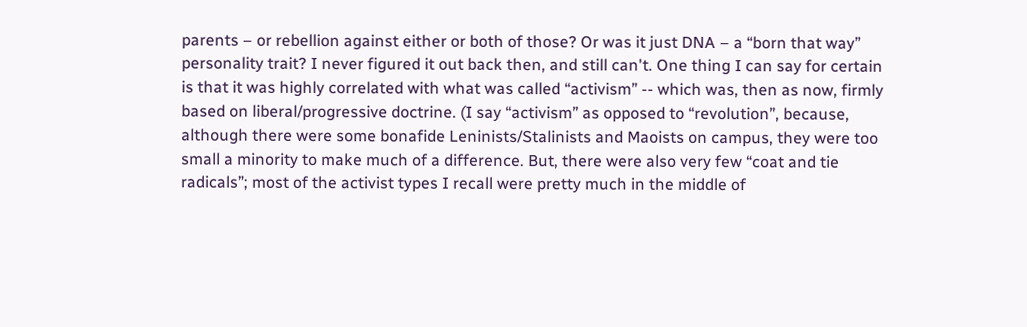parents – or rebellion against either or both of those? Or was it just DNA – a “born that way” personality trait? I never figured it out back then, and still can't. One thing I can say for certain is that it was highly correlated with what was called “activism” -- which was, then as now, firmly based on liberal/progressive doctrine. (I say “activism” as opposed to “revolution”, because, although there were some bonafide Leninists/Stalinists and Maoists on campus, they were too small a minority to make much of a difference. But, there were also very few “coat and tie radicals”; most of the activist types I recall were pretty much in the middle of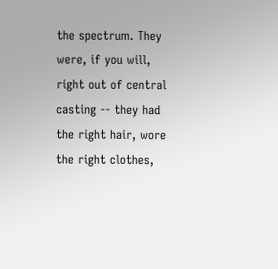the spectrum. They were, if you will, right out of central casting -- they had the right hair, wore the right clothes,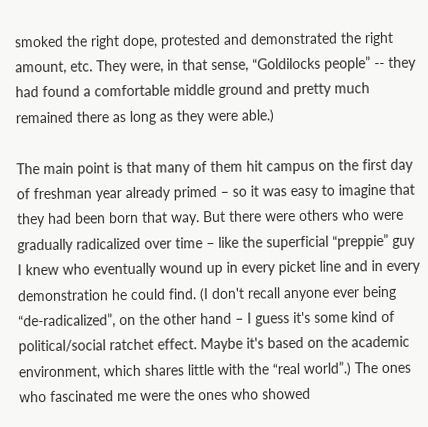smoked the right dope, protested and demonstrated the right amount, etc. They were, in that sense, “Goldilocks people” -- they had found a comfortable middle ground and pretty much remained there as long as they were able.)

The main point is that many of them hit campus on the first day of freshman year already primed – so it was easy to imagine that they had been born that way. But there were others who were gradually radicalized over time – like the superficial “preppie” guy I knew who eventually wound up in every picket line and in every demonstration he could find. (I don't recall anyone ever being “de-radicalized”, on the other hand – I guess it's some kind of political/social ratchet effect. Maybe it's based on the academic environment, which shares little with the “real world”.) The ones who fascinated me were the ones who showed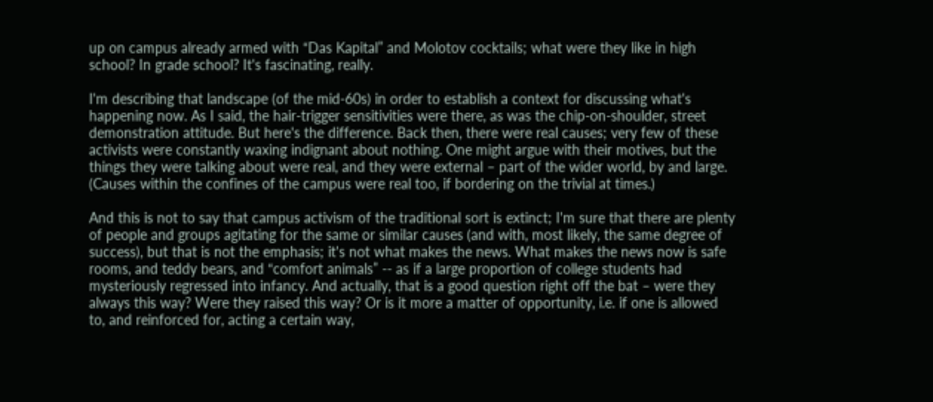up on campus already armed with “Das Kapital” and Molotov cocktails; what were they like in high school? In grade school? It's fascinating, really.

I'm describing that landscape (of the mid-60s) in order to establish a context for discussing what's happening now. As I said, the hair-trigger sensitivities were there, as was the chip-on-shoulder, street demonstration attitude. But here's the difference. Back then, there were real causes; very few of these activists were constantly waxing indignant about nothing. One might argue with their motives, but the things they were talking about were real, and they were external – part of the wider world, by and large. (Causes within the confines of the campus were real too, if bordering on the trivial at times.)

And this is not to say that campus activism of the traditional sort is extinct; I'm sure that there are plenty of people and groups agitating for the same or similar causes (and with, most likely, the same degree of success), but that is not the emphasis; it's not what makes the news. What makes the news now is safe rooms, and teddy bears, and “comfort animals” -- as if a large proportion of college students had mysteriously regressed into infancy. And actually, that is a good question right off the bat – were they always this way? Were they raised this way? Or is it more a matter of opportunity, i.e. if one is allowed to, and reinforced for, acting a certain way,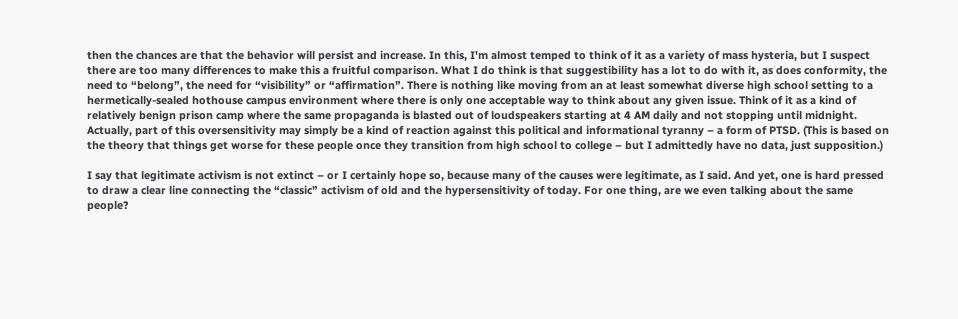then the chances are that the behavior will persist and increase. In this, I'm almost temped to think of it as a variety of mass hysteria, but I suspect there are too many differences to make this a fruitful comparison. What I do think is that suggestibility has a lot to do with it, as does conformity, the need to “belong”, the need for “visibility” or “affirmation”. There is nothing like moving from an at least somewhat diverse high school setting to a hermetically-sealed hothouse campus environment where there is only one acceptable way to think about any given issue. Think of it as a kind of relatively benign prison camp where the same propaganda is blasted out of loudspeakers starting at 4 AM daily and not stopping until midnight. Actually, part of this oversensitivity may simply be a kind of reaction against this political and informational tyranny – a form of PTSD. (This is based on the theory that things get worse for these people once they transition from high school to college – but I admittedly have no data, just supposition.)

I say that legitimate activism is not extinct – or I certainly hope so, because many of the causes were legitimate, as I said. And yet, one is hard pressed to draw a clear line connecting the “classic” activism of old and the hypersensitivity of today. For one thing, are we even talking about the same people?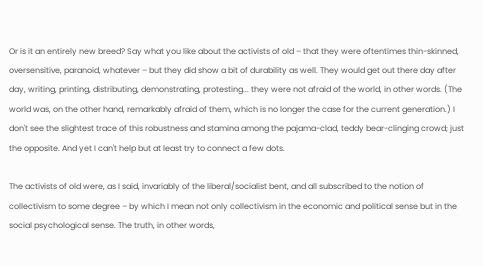Or is it an entirely new breed? Say what you like about the activists of old – that they were oftentimes thin-skinned, oversensitive, paranoid, whatever – but they did show a bit of durability as well. They would get out there day after day, writing, printing, distributing, demonstrating, protesting... they were not afraid of the world, in other words. (The world was, on the other hand, remarkably afraid of them, which is no longer the case for the current generation.) I don't see the slightest trace of this robustness and stamina among the pajama-clad, teddy bear-clinging crowd; just the opposite. And yet I can't help but at least try to connect a few dots.

The activists of old were, as I said, invariably of the liberal/socialist bent, and all subscribed to the notion of collectivism to some degree – by which I mean not only collectivism in the economic and political sense but in the social psychological sense. The truth, in other words,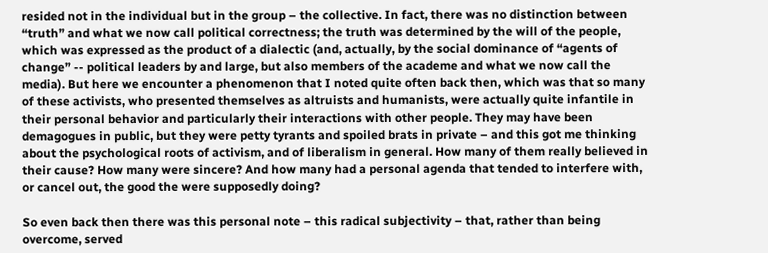resided not in the individual but in the group – the collective. In fact, there was no distinction between “truth” and what we now call political correctness; the truth was determined by the will of the people, which was expressed as the product of a dialectic (and, actually, by the social dominance of “agents of change” -- political leaders by and large, but also members of the academe and what we now call the media). But here we encounter a phenomenon that I noted quite often back then, which was that so many of these activists, who presented themselves as altruists and humanists, were actually quite infantile in their personal behavior and particularly their interactions with other people. They may have been demagogues in public, but they were petty tyrants and spoiled brats in private – and this got me thinking about the psychological roots of activism, and of liberalism in general. How many of them really believed in their cause? How many were sincere? And how many had a personal agenda that tended to interfere with, or cancel out, the good the were supposedly doing?

So even back then there was this personal note – this radical subjectivity – that, rather than being overcome, served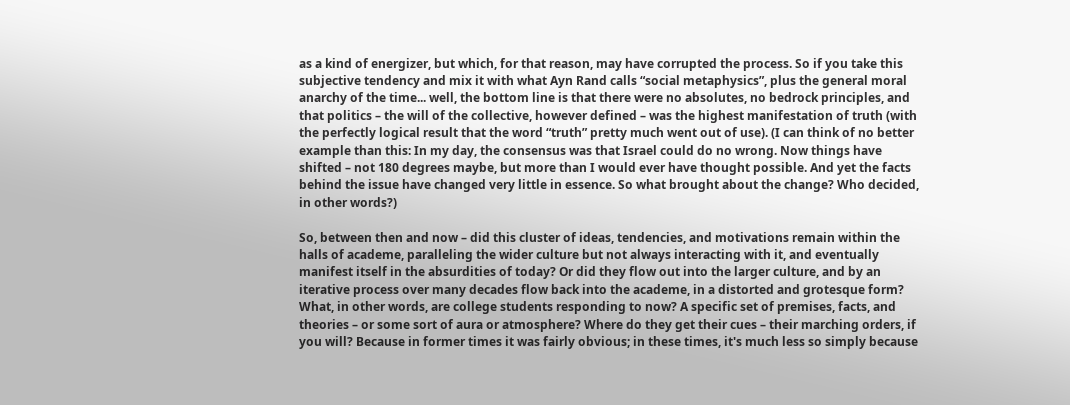as a kind of energizer, but which, for that reason, may have corrupted the process. So if you take this subjective tendency and mix it with what Ayn Rand calls “social metaphysics”, plus the general moral anarchy of the time... well, the bottom line is that there were no absolutes, no bedrock principles, and that politics – the will of the collective, however defined – was the highest manifestation of truth (with the perfectly logical result that the word “truth” pretty much went out of use). (I can think of no better example than this: In my day, the consensus was that Israel could do no wrong. Now things have shifted – not 180 degrees maybe, but more than I would ever have thought possible. And yet the facts behind the issue have changed very little in essence. So what brought about the change? Who decided, in other words?)

So, between then and now – did this cluster of ideas, tendencies, and motivations remain within the halls of academe, paralleling the wider culture but not always interacting with it, and eventually manifest itself in the absurdities of today? Or did they flow out into the larger culture, and by an iterative process over many decades flow back into the academe, in a distorted and grotesque form? What, in other words, are college students responding to now? A specific set of premises, facts, and theories – or some sort of aura or atmosphere? Where do they get their cues – their marching orders, if you will? Because in former times it was fairly obvious; in these times, it's much less so simply because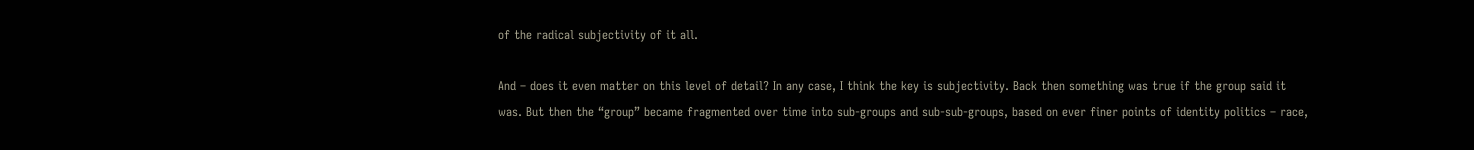of the radical subjectivity of it all.

And – does it even matter on this level of detail? In any case, I think the key is subjectivity. Back then something was true if the group said it was. But then the “group” became fragmented over time into sub-groups and sub-sub-groups, based on ever finer points of identity politics – race,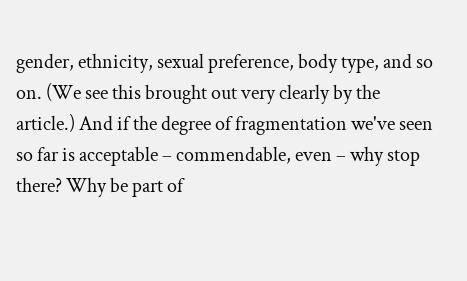gender, ethnicity, sexual preference, body type, and so on. (We see this brought out very clearly by the article.) And if the degree of fragmentation we've seen so far is acceptable – commendable, even – why stop there? Why be part of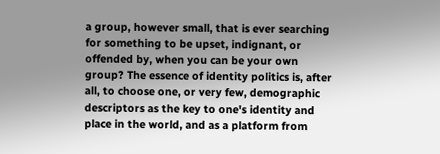a group, however small, that is ever searching for something to be upset, indignant, or offended by, when you can be your own group? The essence of identity politics is, after all, to choose one, or very few, demographic descriptors as the key to one's identity and place in the world, and as a platform from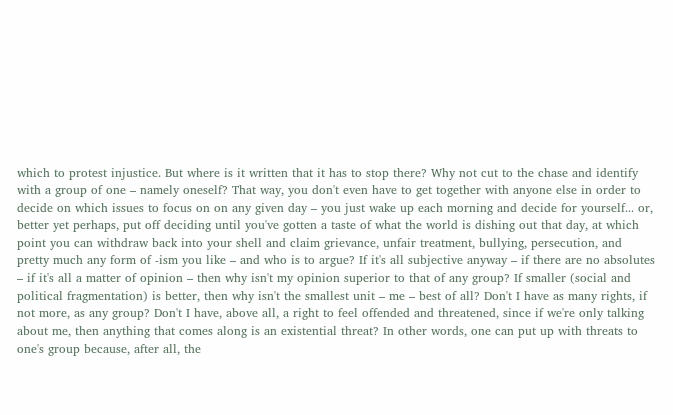which to protest injustice. But where is it written that it has to stop there? Why not cut to the chase and identify with a group of one – namely oneself? That way, you don't even have to get together with anyone else in order to decide on which issues to focus on on any given day – you just wake up each morning and decide for yourself... or, better yet perhaps, put off deciding until you've gotten a taste of what the world is dishing out that day, at which point you can withdraw back into your shell and claim grievance, unfair treatment, bullying, persecution, and pretty much any form of -ism you like – and who is to argue? If it's all subjective anyway – if there are no absolutes – if it's all a matter of opinion – then why isn't my opinion superior to that of any group? If smaller (social and political fragmentation) is better, then why isn't the smallest unit – me – best of all? Don't I have as many rights, if not more, as any group? Don't I have, above all, a right to feel offended and threatened, since if we're only talking about me, then anything that comes along is an existential threat? In other words, one can put up with threats to one's group because, after all, the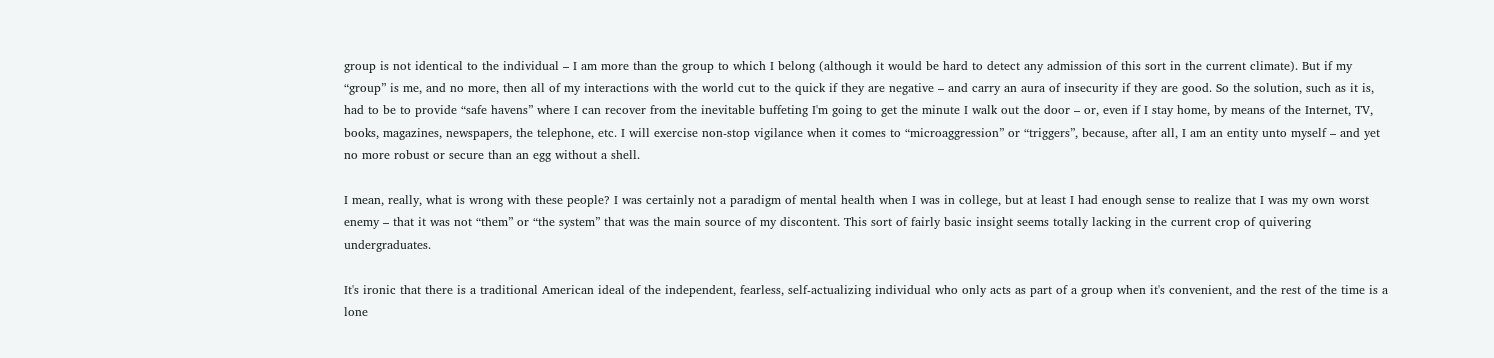group is not identical to the individual – I am more than the group to which I belong (although it would be hard to detect any admission of this sort in the current climate). But if my “group” is me, and no more, then all of my interactions with the world cut to the quick if they are negative – and carry an aura of insecurity if they are good. So the solution, such as it is, had to be to provide “safe havens” where I can recover from the inevitable buffeting I'm going to get the minute I walk out the door – or, even if I stay home, by means of the Internet, TV, books, magazines, newspapers, the telephone, etc. I will exercise non-stop vigilance when it comes to “microaggression” or “triggers”, because, after all, I am an entity unto myself – and yet no more robust or secure than an egg without a shell.

I mean, really, what is wrong with these people? I was certainly not a paradigm of mental health when I was in college, but at least I had enough sense to realize that I was my own worst enemy – that it was not “them” or “the system” that was the main source of my discontent. This sort of fairly basic insight seems totally lacking in the current crop of quivering undergraduates.

It's ironic that there is a traditional American ideal of the independent, fearless, self-actualizing individual who only acts as part of a group when it's convenient, and the rest of the time is a lone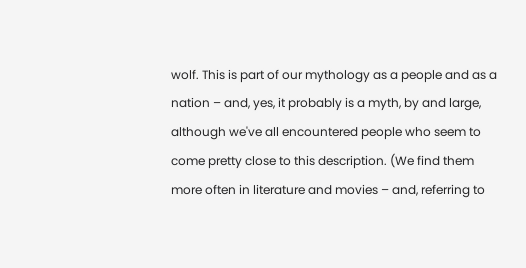wolf. This is part of our mythology as a people and as a nation – and, yes, it probably is a myth, by and large, although we've all encountered people who seem to come pretty close to this description. (We find them more often in literature and movies – and, referring to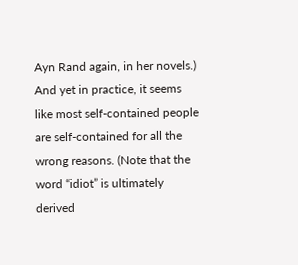Ayn Rand again, in her novels.) And yet in practice, it seems like most self-contained people are self-contained for all the wrong reasons. (Note that the word “idiot” is ultimately derived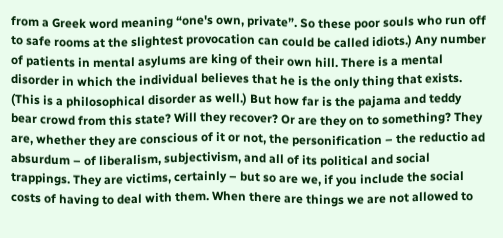from a Greek word meaning “one's own, private”. So these poor souls who run off to safe rooms at the slightest provocation can could be called idiots.) Any number of patients in mental asylums are king of their own hill. There is a mental disorder in which the individual believes that he is the only thing that exists. (This is a philosophical disorder as well.) But how far is the pajama and teddy bear crowd from this state? Will they recover? Or are they on to something? They are, whether they are conscious of it or not, the personification – the reductio ad absurdum – of liberalism, subjectivism, and all of its political and social trappings. They are victims, certainly – but so are we, if you include the social costs of having to deal with them. When there are things we are not allowed to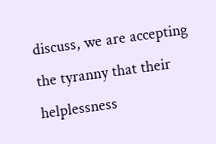discuss, we are accepting the tyranny that their helplessness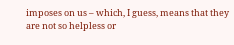imposes on us – which, I guess, means that they are not so helpless or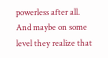powerless after all. And maybe on some level they realize that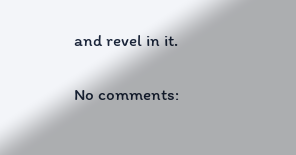and revel in it.

No comments: